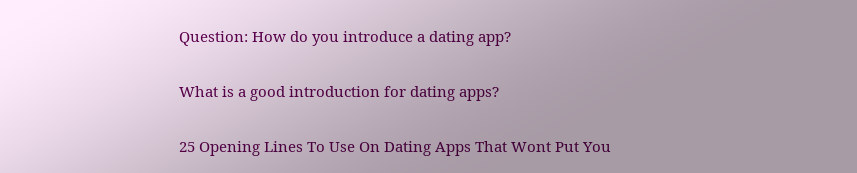Question: How do you introduce a dating app?

What is a good introduction for dating apps?

25 Opening Lines To Use On Dating Apps That Wont Put You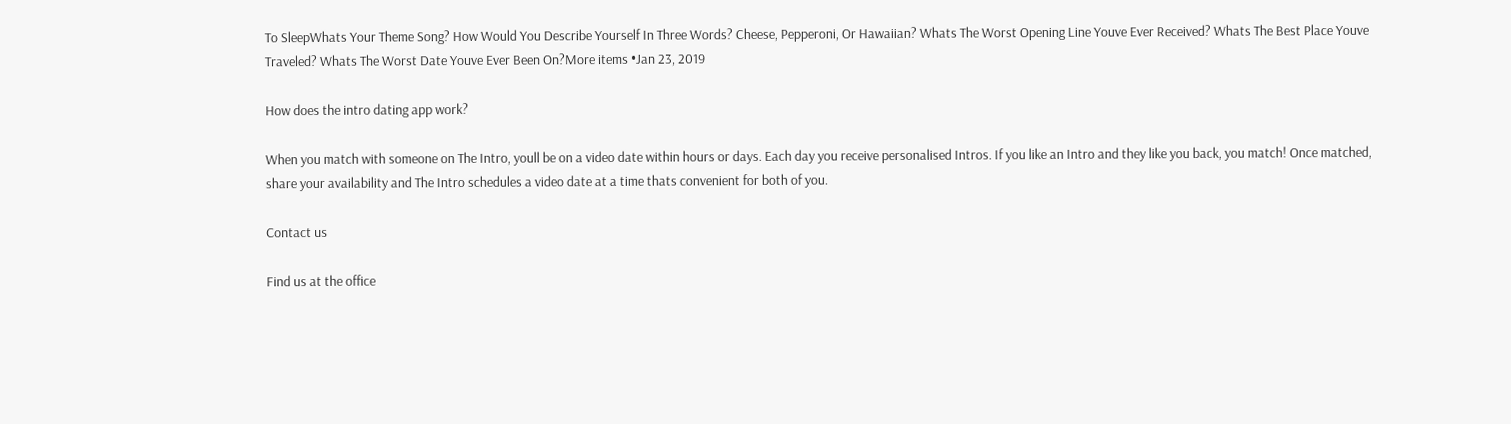To SleepWhats Your Theme Song? How Would You Describe Yourself In Three Words? Cheese, Pepperoni, Or Hawaiian? Whats The Worst Opening Line Youve Ever Received? Whats The Best Place Youve Traveled? Whats The Worst Date Youve Ever Been On?More items •Jan 23, 2019

How does the intro dating app work?

When you match with someone on The Intro, youll be on a video date within hours or days. Each day you receive personalised Intros. If you like an Intro and they like you back, you match! Once matched, share your availability and The Intro schedules a video date at a time thats convenient for both of you.

Contact us

Find us at the office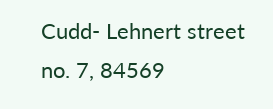Cudd- Lehnert street no. 7, 84569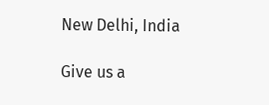New Delhi, India

Give us a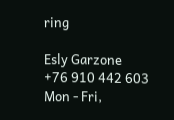ring

Esly Garzone
+76 910 442 603
Mon - Fri,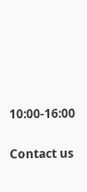10:00-16:00

Contact us